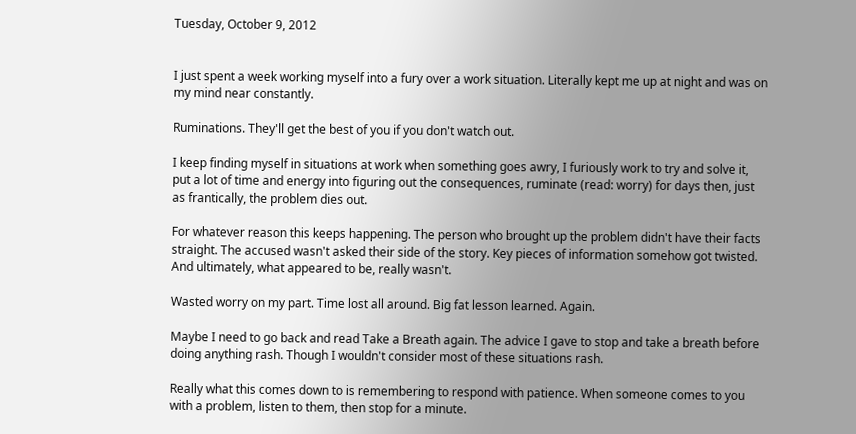Tuesday, October 9, 2012


I just spent a week working myself into a fury over a work situation. Literally kept me up at night and was on my mind near constantly.

Ruminations. They'll get the best of you if you don't watch out.

I keep finding myself in situations at work when something goes awry, I furiously work to try and solve it, put a lot of time and energy into figuring out the consequences, ruminate (read: worry) for days then, just as frantically, the problem dies out.

For whatever reason this keeps happening. The person who brought up the problem didn't have their facts straight. The accused wasn't asked their side of the story. Key pieces of information somehow got twisted. And ultimately, what appeared to be, really wasn't.

Wasted worry on my part. Time lost all around. Big fat lesson learned. Again.

Maybe I need to go back and read Take a Breath again. The advice I gave to stop and take a breath before doing anything rash. Though I wouldn't consider most of these situations rash.

Really what this comes down to is remembering to respond with patience. When someone comes to you with a problem, listen to them, then stop for a minute.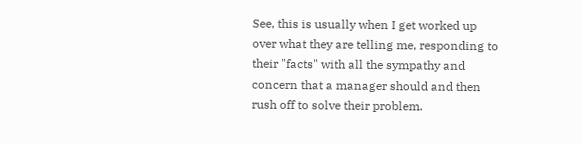See, this is usually when I get worked up over what they are telling me, responding to their "facts" with all the sympathy and concern that a manager should and then rush off to solve their problem.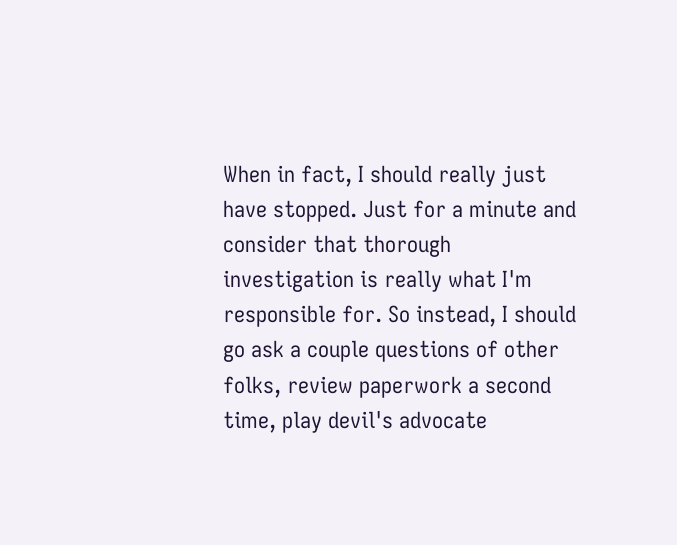When in fact, I should really just have stopped. Just for a minute and consider that thorough investigation is really what I'm responsible for. So instead, I should go ask a couple questions of other folks, review paperwork a second time, play devil's advocate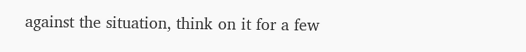against the situation, think on it for a few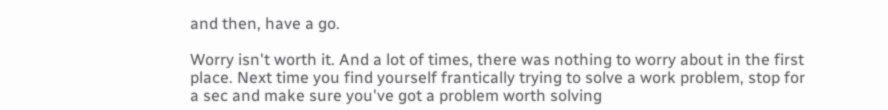and then, have a go.

Worry isn't worth it. And a lot of times, there was nothing to worry about in the first place. Next time you find yourself frantically trying to solve a work problem, stop for a sec and make sure you've got a problem worth solving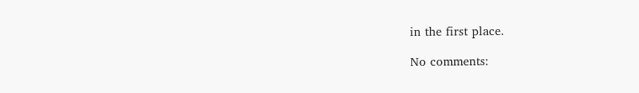in the first place.

No comments: